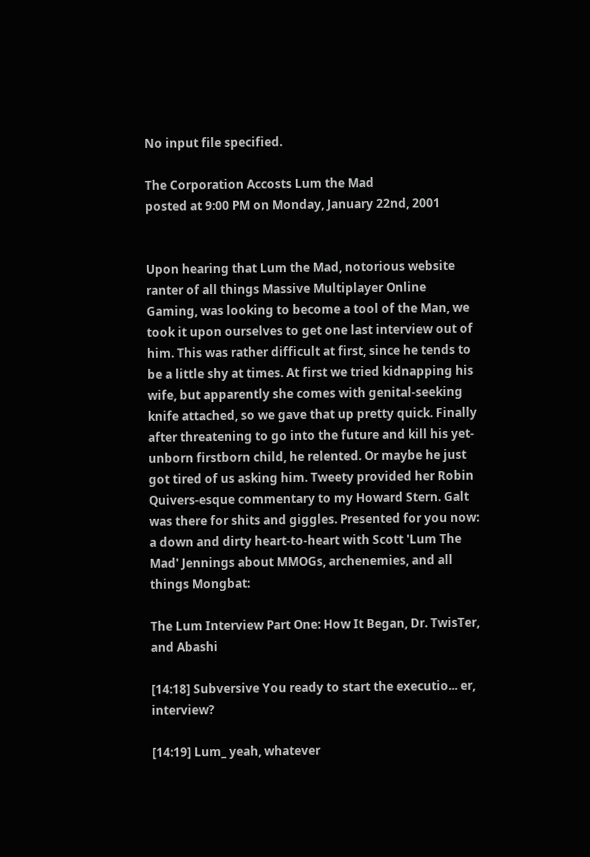No input file specified.

The Corporation Accosts Lum the Mad
posted at 9:00 PM on Monday, January 22nd, 2001


Upon hearing that Lum the Mad, notorious website ranter of all things Massive Multiplayer Online Gaming, was looking to become a tool of the Man, we took it upon ourselves to get one last interview out of him. This was rather difficult at first, since he tends to be a little shy at times. At first we tried kidnapping his wife, but apparently she comes with genital-seeking knife attached, so we gave that up pretty quick. Finally after threatening to go into the future and kill his yet-unborn firstborn child, he relented. Or maybe he just got tired of us asking him. Tweety provided her Robin Quivers-esque commentary to my Howard Stern. Galt was there for shits and giggles. Presented for you now: a down and dirty heart-to-heart with Scott 'Lum The Mad' Jennings about MMOGs, archenemies, and all things Mongbat:

The Lum Interview Part One: How It Began, Dr. TwisTer, and Abashi

[14:18] Subversive You ready to start the executio... er, interview?

[14:19] Lum_ yeah, whatever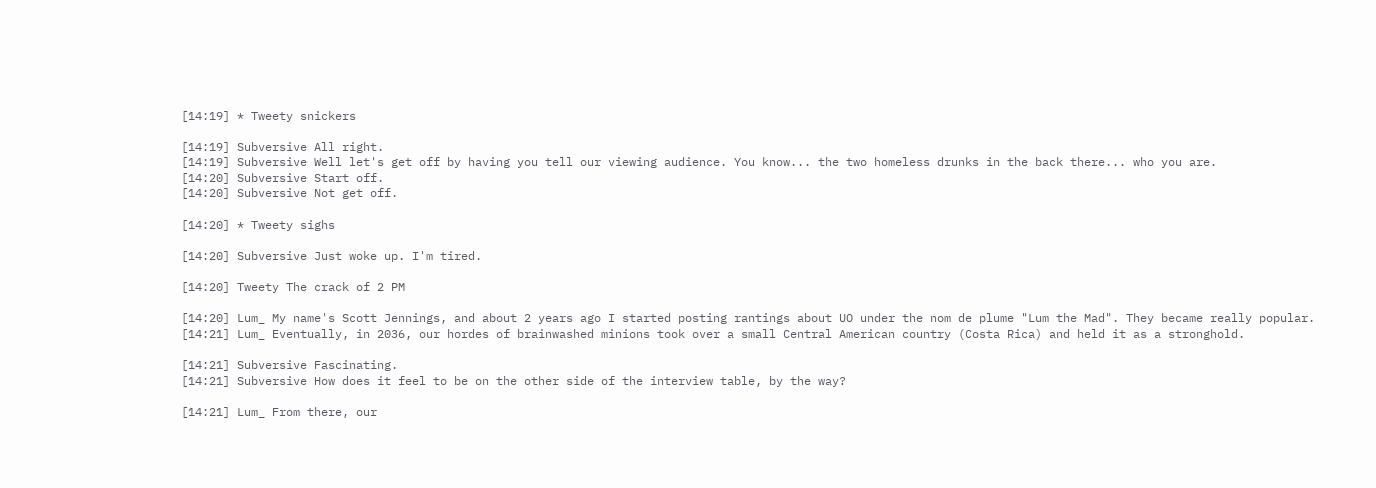[14:19] * Tweety snickers

[14:19] Subversive All right.
[14:19] Subversive Well let's get off by having you tell our viewing audience. You know... the two homeless drunks in the back there... who you are.
[14:20] Subversive Start off.
[14:20] Subversive Not get off.

[14:20] * Tweety sighs

[14:20] Subversive Just woke up. I'm tired.

[14:20] Tweety The crack of 2 PM

[14:20] Lum_ My name's Scott Jennings, and about 2 years ago I started posting rantings about UO under the nom de plume "Lum the Mad". They became really popular.
[14:21] Lum_ Eventually, in 2036, our hordes of brainwashed minions took over a small Central American country (Costa Rica) and held it as a stronghold.

[14:21] Subversive Fascinating.
[14:21] Subversive How does it feel to be on the other side of the interview table, by the way?

[14:21] Lum_ From there, our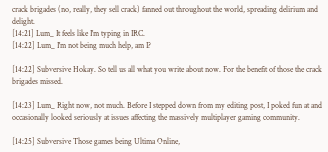crack brigades (no, really, they sell crack) fanned out throughout the world, spreading delirium and delight.
[14:21] Lum_ It feels like I'm typing in IRC.
[14:22] Lum_ I'm not being much help, am I?

[14:22] Subversive Hokay. So tell us all what you write about now. For the benefit of those the crack brigades missed.

[14:23] Lum_ Right now, not much. Before I stepped down from my editing post, I poked fun at and occasionally looked seriously at issues affecting the massively multiplayer gaming community.

[14:25] Subversive Those games being Ultima Online,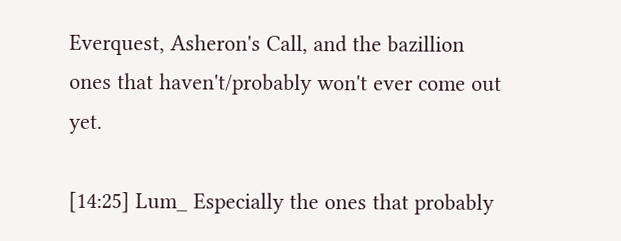Everquest, Asheron's Call, and the bazillion ones that haven't/probably won't ever come out yet.

[14:25] Lum_ Especially the ones that probably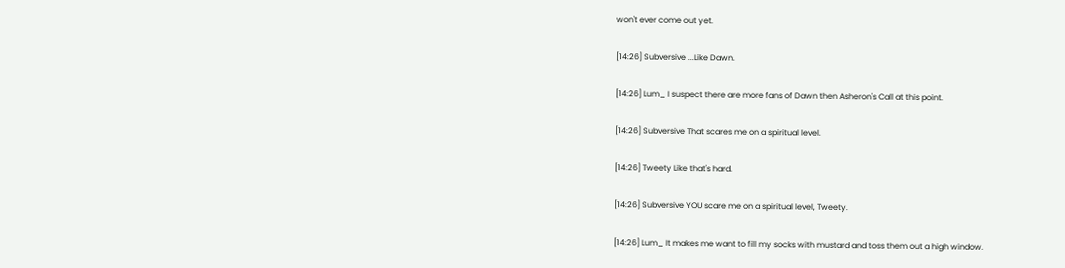won't ever come out yet.

[14:26] Subversive ...Like Dawn.

[14:26] Lum_ I suspect there are more fans of Dawn then Asheron's Call at this point.

[14:26] Subversive That scares me on a spiritual level.

[14:26] Tweety Like that's hard.

[14:26] Subversive YOU scare me on a spiritual level, Tweety.

[14:26] Lum_ It makes me want to fill my socks with mustard and toss them out a high window.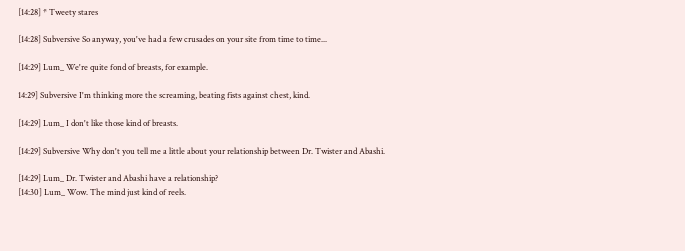[14:28] * Tweety stares

[14:28] Subversive So anyway, you've had a few crusades on your site from time to time...

[14:29] Lum_ We're quite fond of breasts, for example.

14:29] Subversive I'm thinking more the screaming, beating fists against chest, kind.

[14:29] Lum_ I don't like those kind of breasts.

[14:29] Subversive Why don't you tell me a little about your relationship between Dr. Twister and Abashi.

[14:29] Lum_ Dr. Twister and Abashi have a relationship?
[14:30] Lum_ Wow. The mind just kind of reels.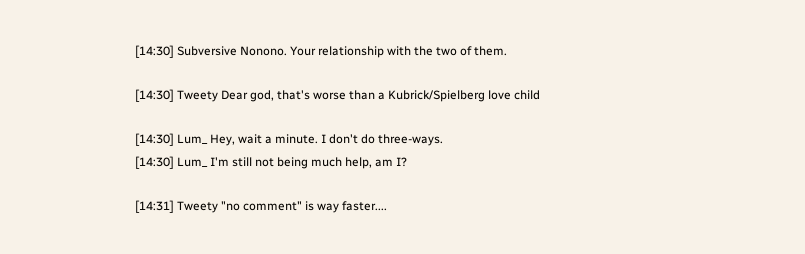[14:30] Subversive Nonono. Your relationship with the two of them.

[14:30] Tweety Dear god, that's worse than a Kubrick/Spielberg love child

[14:30] Lum_ Hey, wait a minute. I don't do three-ways.
[14:30] Lum_ I'm still not being much help, am I?

[14:31] Tweety "no comment" is way faster....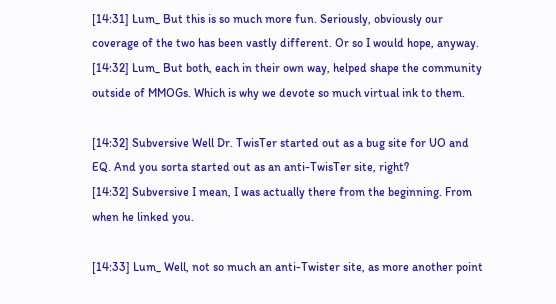[14:31] Lum_ But this is so much more fun. Seriously, obviously our coverage of the two has been vastly different. Or so I would hope, anyway.
[14:32] Lum_ But both, each in their own way, helped shape the community outside of MMOGs. Which is why we devote so much virtual ink to them.

[14:32] Subversive Well Dr. TwisTer started out as a bug site for UO and EQ. And you sorta started out as an anti-TwisTer site, right?
[14:32] Subversive I mean, I was actually there from the beginning. From when he linked you.

[14:33] Lum_ Well, not so much an anti-Twister site, as more another point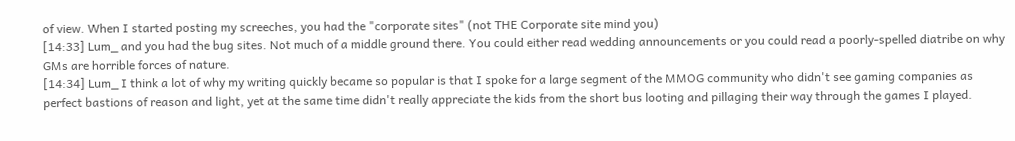of view. When I started posting my screeches, you had the "corporate sites" (not THE Corporate site mind you)
[14:33] Lum_ and you had the bug sites. Not much of a middle ground there. You could either read wedding announcements or you could read a poorly-spelled diatribe on why GMs are horrible forces of nature.
[14:34] Lum_ I think a lot of why my writing quickly became so popular is that I spoke for a large segment of the MMOG community who didn't see gaming companies as perfect bastions of reason and light, yet at the same time didn't really appreciate the kids from the short bus looting and pillaging their way through the games I played.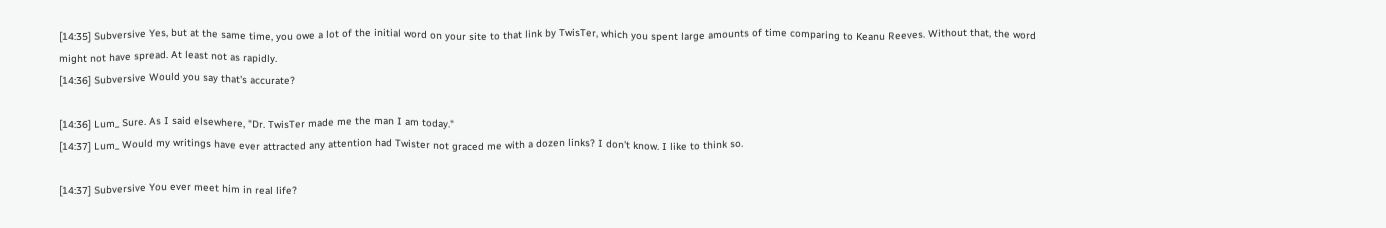[14:35] Subversive Yes, but at the same time, you owe a lot of the initial word on your site to that link by TwisTer, which you spent large amounts of time comparing to Keanu Reeves. Without that, the word might not have spread. At least not as rapidly.
[14:36] Subversive Would you say that's accurate?

[14:36] Lum_ Sure. As I said elsewhere, "Dr. TwisTer made me the man I am today."
[14:37] Lum_ Would my writings have ever attracted any attention had Twister not graced me with a dozen links? I don't know. I like to think so.

[14:37] Subversive You ever meet him in real life?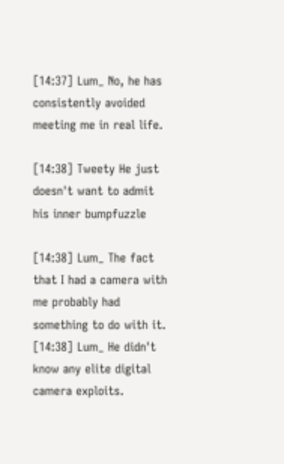[14:37] Lum_ No, he has consistently avoided meeting me in real life.

[14:38] Tweety He just doesn't want to admit his inner bumpfuzzle

[14:38] Lum_ The fact that I had a camera with me probably had something to do with it.
[14:38] Lum_ He didn't know any elite digital camera exploits.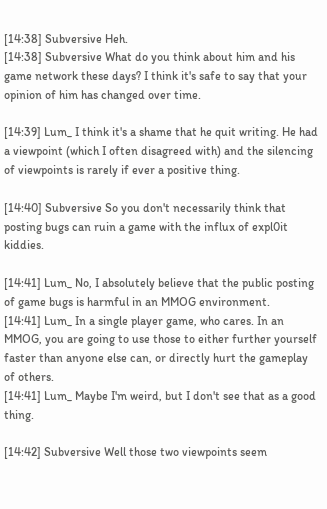[14:38] Subversive Heh.
[14:38] Subversive What do you think about him and his game network these days? I think it's safe to say that your opinion of him has changed over time.

[14:39] Lum_ I think it's a shame that he quit writing. He had a viewpoint (which I often disagreed with) and the silencing of viewpoints is rarely if ever a positive thing.

[14:40] Subversive So you don't necessarily think that posting bugs can ruin a game with the influx of expl0it kiddies.

[14:41] Lum_ No, I absolutely believe that the public posting of game bugs is harmful in an MMOG environment.
[14:41] Lum_ In a single player game, who cares. In an MMOG, you are going to use those to either further yourself faster than anyone else can, or directly hurt the gameplay of others.
[14:41] Lum_ Maybe I'm weird, but I don't see that as a good thing.

[14:42] Subversive Well those two viewpoints seem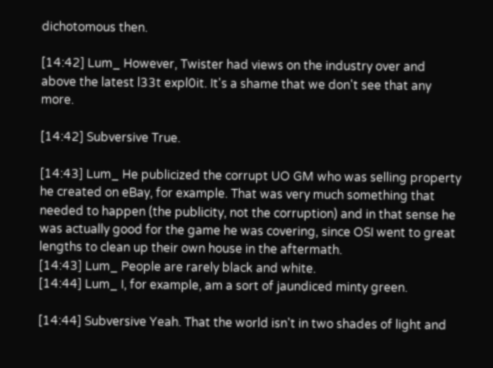dichotomous then.

[14:42] Lum_ However, Twister had views on the industry over and above the latest l33t expl0it. It's a shame that we don't see that any more.

[14:42] Subversive True.

[14:43] Lum_ He publicized the corrupt UO GM who was selling property he created on eBay, for example. That was very much something that needed to happen (the publicity, not the corruption) and in that sense he was actually good for the game he was covering, since OSI went to great lengths to clean up their own house in the aftermath.
[14:43] Lum_ People are rarely black and white.
[14:44] Lum_ I, for example, am a sort of jaundiced minty green.

[14:44] Subversive Yeah. That the world isn't in two shades of light and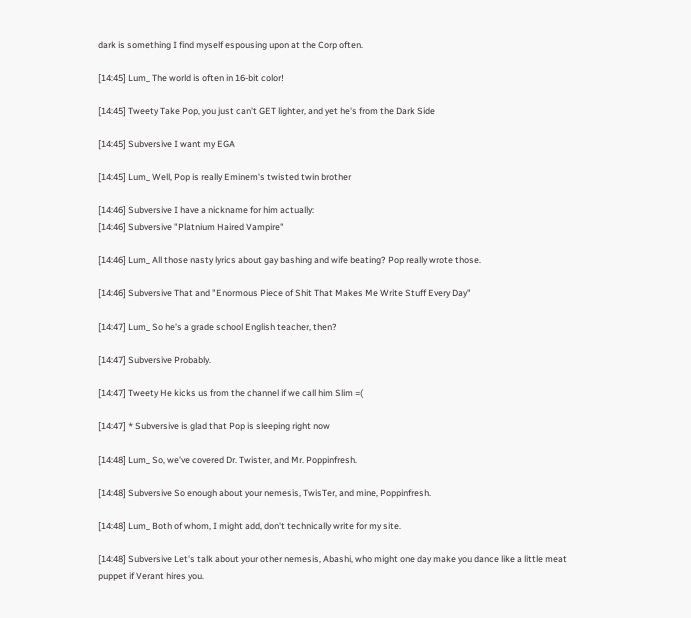dark is something I find myself espousing upon at the Corp often.

[14:45] Lum_ The world is often in 16-bit color!

[14:45] Tweety Take Pop, you just can't GET lighter, and yet he's from the Dark Side

[14:45] Subversive I want my EGA

[14:45] Lum_ Well, Pop is really Eminem's twisted twin brother

[14:46] Subversive I have a nickname for him actually:
[14:46] Subversive "Platnium Haired Vampire"

[14:46] Lum_ All those nasty lyrics about gay bashing and wife beating? Pop really wrote those.

[14:46] Subversive That and "Enormous Piece of Shit That Makes Me Write Stuff Every Day"

[14:47] Lum_ So he's a grade school English teacher, then?

[14:47] Subversive Probably.

[14:47] Tweety He kicks us from the channel if we call him Slim =(

[14:47] * Subversive is glad that Pop is sleeping right now

[14:48] Lum_ So, we've covered Dr. Twister, and Mr. Poppinfresh.

[14:48] Subversive So enough about your nemesis, TwisTer, and mine, Poppinfresh.

[14:48] Lum_ Both of whom, I might add, don't technically write for my site.

[14:48] Subversive Let's talk about your other nemesis, Abashi, who might one day make you dance like a little meat puppet if Verant hires you.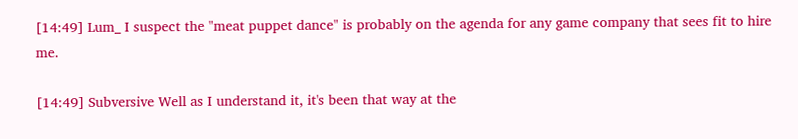[14:49] Lum_ I suspect the "meat puppet dance" is probably on the agenda for any game company that sees fit to hire me.

[14:49] Subversive Well as I understand it, it's been that way at the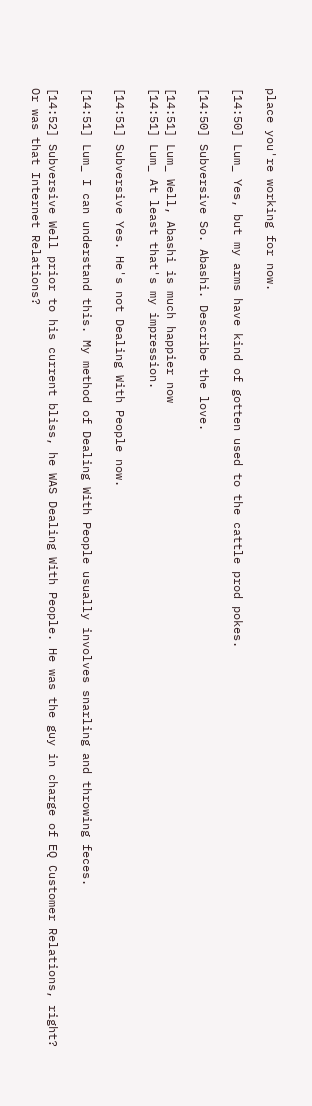place you're working for now.

[14:50] Lum_ Yes, but my arms have kind of gotten used to the cattle prod pokes.

[14:50] Subversive So. Abashi. Describe the love.

[14:51] Lum_ Well, Abashi is much happier now
[14:51] Lum_ At least that's my impression.

[14:51] Subversive Yes. He's not Dealing With People now.

[14:51] Lum_ I can understand this. My method of Dealing With People usually involves snarling and throwing feces.

[14:52] Subversive Well prior to his current bliss, he WAS Dealing With People. He was the guy in charge of EQ Customer Relations, right? Or was that Internet Relations?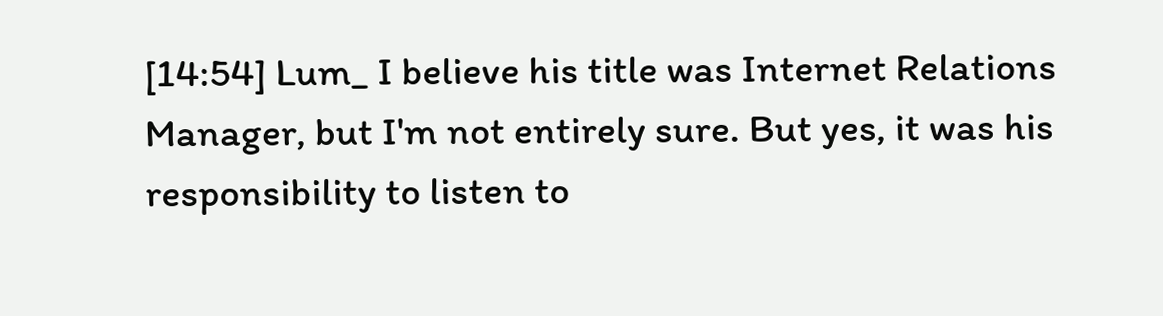[14:54] Lum_ I believe his title was Internet Relations Manager, but I'm not entirely sure. But yes, it was his responsibility to listen to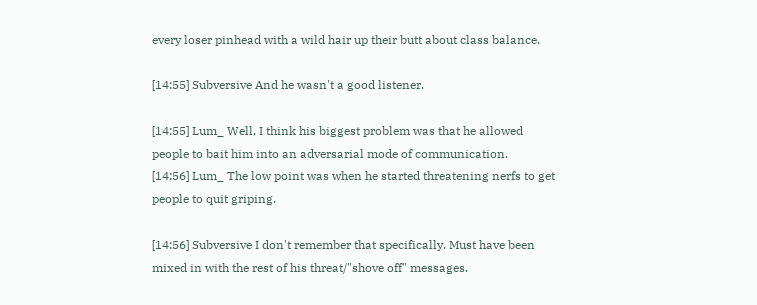every loser pinhead with a wild hair up their butt about class balance.

[14:55] Subversive And he wasn't a good listener.

[14:55] Lum_ Well, I think his biggest problem was that he allowed people to bait him into an adversarial mode of communication.
[14:56] Lum_ The low point was when he started threatening nerfs to get people to quit griping.

[14:56] Subversive I don't remember that specifically. Must have been mixed in with the rest of his threat/"shove off" messages.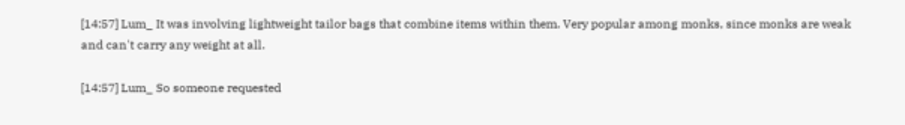[14:57] Lum_ It was involving lightweight tailor bags that combine items within them. Very popular among monks, since monks are weak and can't carry any weight at all.

[14:57] Lum_ So someone requested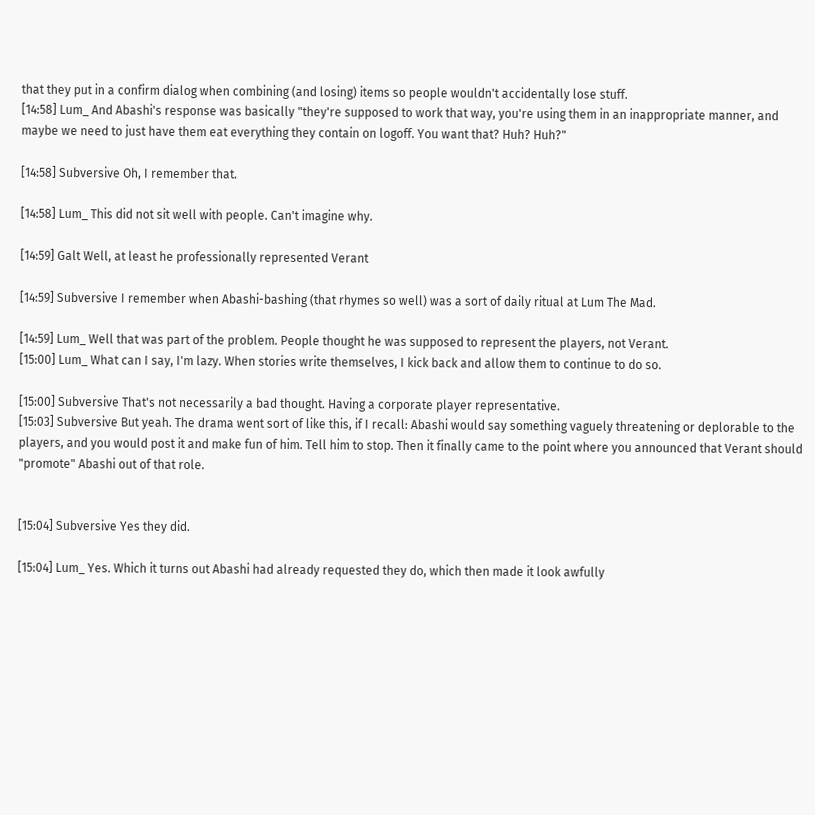that they put in a confirm dialog when combining (and losing) items so people wouldn't accidentally lose stuff.
[14:58] Lum_ And Abashi's response was basically "they're supposed to work that way, you're using them in an inappropriate manner, and maybe we need to just have them eat everything they contain on logoff. You want that? Huh? Huh?"

[14:58] Subversive Oh, I remember that.

[14:58] Lum_ This did not sit well with people. Can't imagine why.

[14:59] Galt Well, at least he professionally represented Verant

[14:59] Subversive I remember when Abashi-bashing (that rhymes so well) was a sort of daily ritual at Lum The Mad.

[14:59] Lum_ Well that was part of the problem. People thought he was supposed to represent the players, not Verant.
[15:00] Lum_ What can I say, I'm lazy. When stories write themselves, I kick back and allow them to continue to do so.

[15:00] Subversive That's not necessarily a bad thought. Having a corporate player representative.
[15:03] Subversive But yeah. The drama went sort of like this, if I recall: Abashi would say something vaguely threatening or deplorable to the players, and you would post it and make fun of him. Tell him to stop. Then it finally came to the point where you announced that Verant should "promote" Abashi out of that role.


[15:04] Subversive Yes they did.

[15:04] Lum_ Yes. Which it turns out Abashi had already requested they do, which then made it look awfully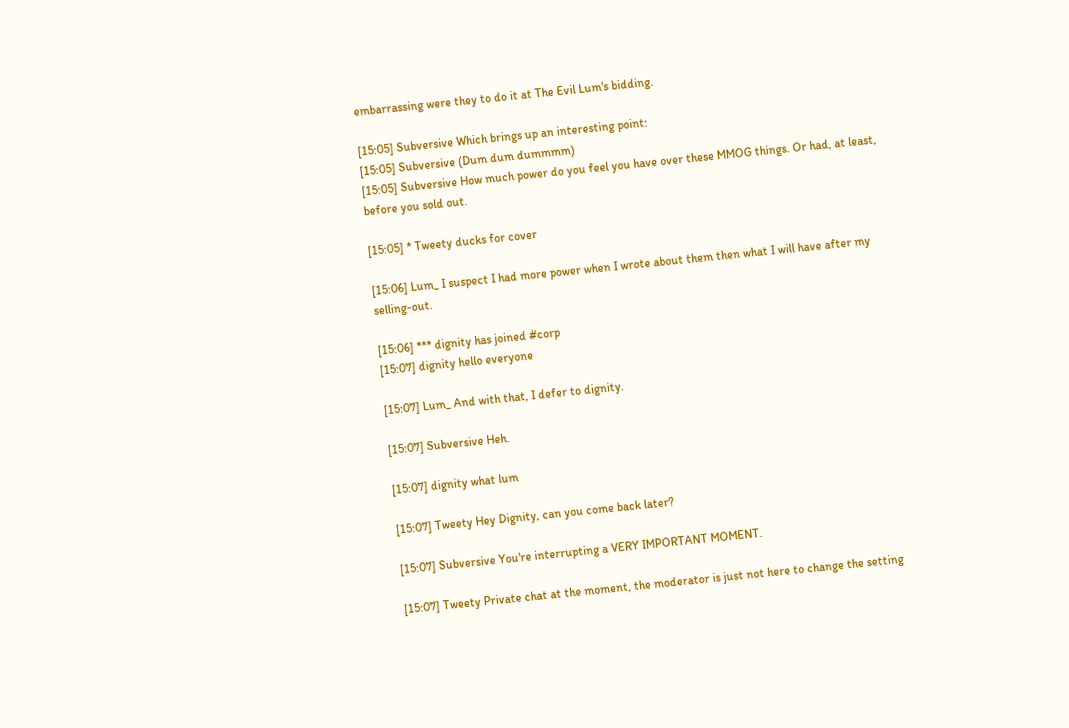embarrassing were they to do it at The Evil Lum's bidding.

[15:05] Subversive Which brings up an interesting point:
[15:05] Subversive (Dum dum dummmm)
[15:05] Subversive How much power do you feel you have over these MMOG things. Or had, at least, before you sold out.

[15:05] * Tweety ducks for cover

[15:06] Lum_ I suspect I had more power when I wrote about them then what I will have after my selling-out.

[15:06] *** dignity has joined #corp
[15:07] dignity hello everyone

[15:07] Lum_ And with that, I defer to dignity.

[15:07] Subversive Heh.

[15:07] dignity what lum

[15:07] Tweety Hey Dignity, can you come back later?

[15:07] Subversive You're interrupting a VERY IMPORTANT MOMENT.

[15:07] Tweety Private chat at the moment, the moderator is just not here to change the setting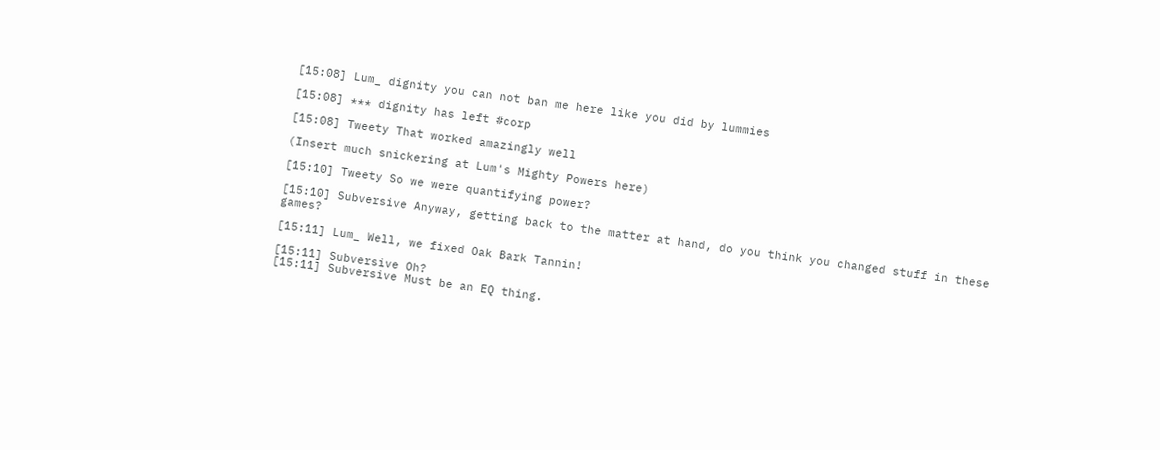[15:08] Lum_ dignity you can not ban me here like you did by lummies

[15:08] *** dignity has left #corp

[15:08] Tweety That worked amazingly well

(Insert much snickering at Lum's Mighty Powers here)

[15:10] Tweety So we were quantifying power?

[15:10] Subversive Anyway, getting back to the matter at hand, do you think you changed stuff in these games?

[15:11] Lum_ Well, we fixed Oak Bark Tannin!

[15:11] Subversive Oh?
[15:11] Subversive Must be an EQ thing.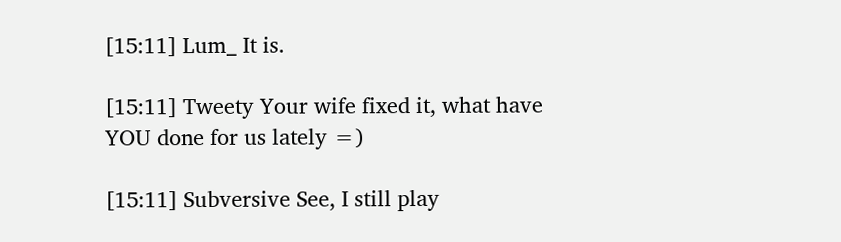[15:11] Lum_ It is.

[15:11] Tweety Your wife fixed it, what have YOU done for us lately =)

[15:11] Subversive See, I still play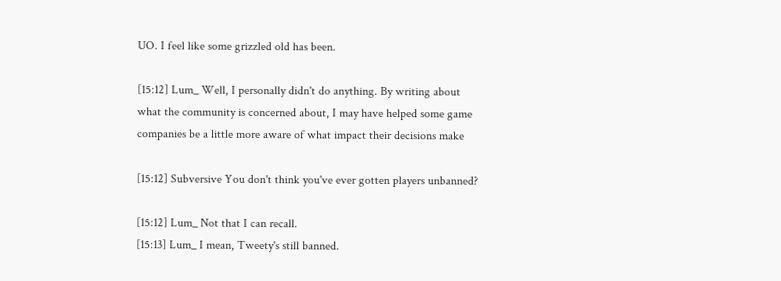UO. I feel like some grizzled old has been.

[15:12] Lum_ Well, I personally didn't do anything. By writing about what the community is concerned about, I may have helped some game companies be a little more aware of what impact their decisions make

[15:12] Subversive You don't think you've ever gotten players unbanned?

[15:12] Lum_ Not that I can recall.
[15:13] Lum_ I mean, Tweety's still banned.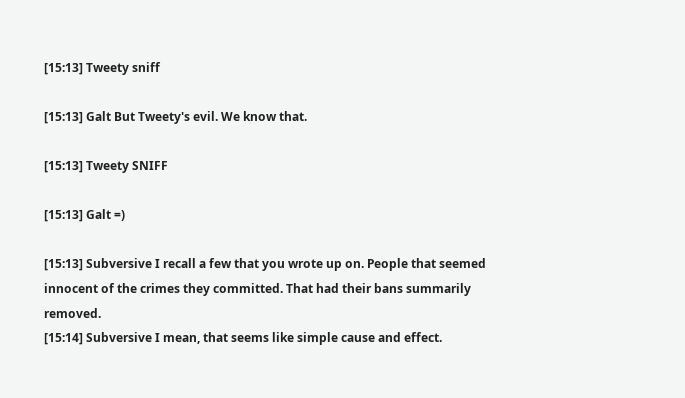[15:13] Tweety sniff

[15:13] Galt But Tweety's evil. We know that.

[15:13] Tweety SNIFF

[15:13] Galt =)

[15:13] Subversive I recall a few that you wrote up on. People that seemed innocent of the crimes they committed. That had their bans summarily removed.
[15:14] Subversive I mean, that seems like simple cause and effect.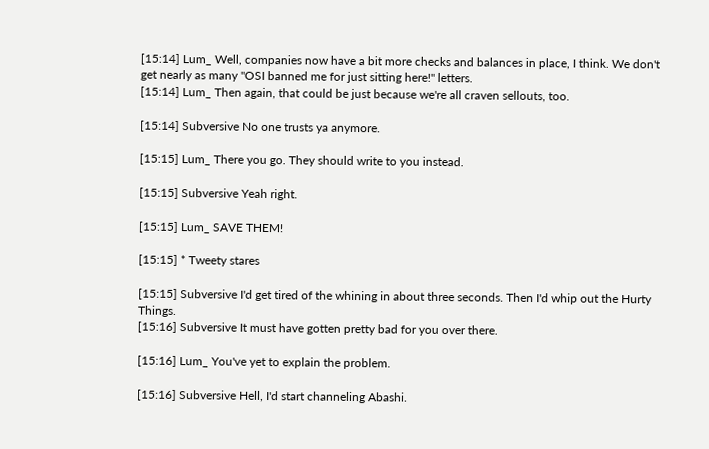[15:14] Lum_ Well, companies now have a bit more checks and balances in place, I think. We don't get nearly as many "OSI banned me for just sitting here!" letters.
[15:14] Lum_ Then again, that could be just because we're all craven sellouts, too.

[15:14] Subversive No one trusts ya anymore.

[15:15] Lum_ There you go. They should write to you instead.

[15:15] Subversive Yeah right.

[15:15] Lum_ SAVE THEM!

[15:15] * Tweety stares

[15:15] Subversive I'd get tired of the whining in about three seconds. Then I'd whip out the Hurty Things.
[15:16] Subversive It must have gotten pretty bad for you over there.

[15:16] Lum_ You've yet to explain the problem.

[15:16] Subversive Hell, I'd start channeling Abashi.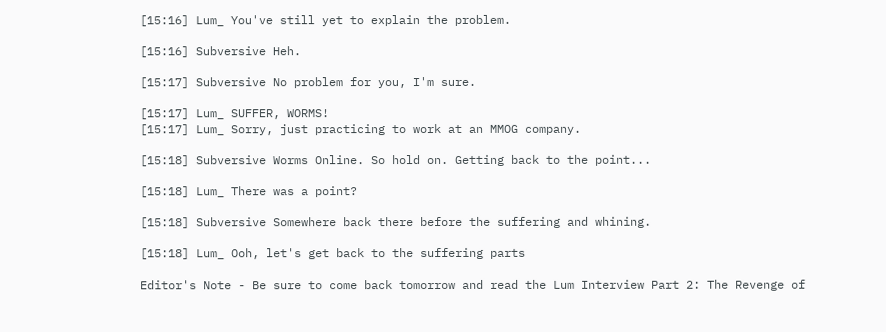[15:16] Lum_ You've still yet to explain the problem.

[15:16] Subversive Heh.

[15:17] Subversive No problem for you, I'm sure.

[15:17] Lum_ SUFFER, WORMS!
[15:17] Lum_ Sorry, just practicing to work at an MMOG company.

[15:18] Subversive Worms Online. So hold on. Getting back to the point...

[15:18] Lum_ There was a point?

[15:18] Subversive Somewhere back there before the suffering and whining.

[15:18] Lum_ Ooh, let's get back to the suffering parts

Editor's Note - Be sure to come back tomorrow and read the Lum Interview Part 2: The Revenge of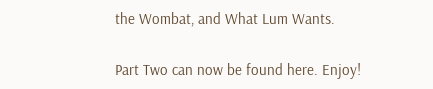the Wombat, and What Lum Wants.

Part Two can now be found here. Enjoy!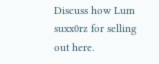Discuss how Lum suxx0rz for selling out here.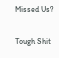Missed Us?

Tough Shit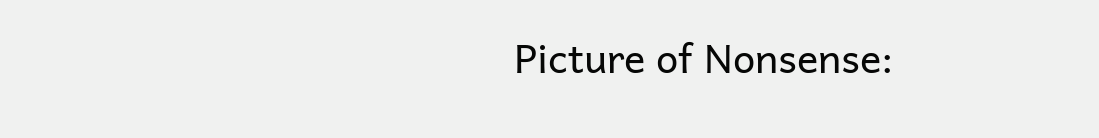Picture of Nonsense: